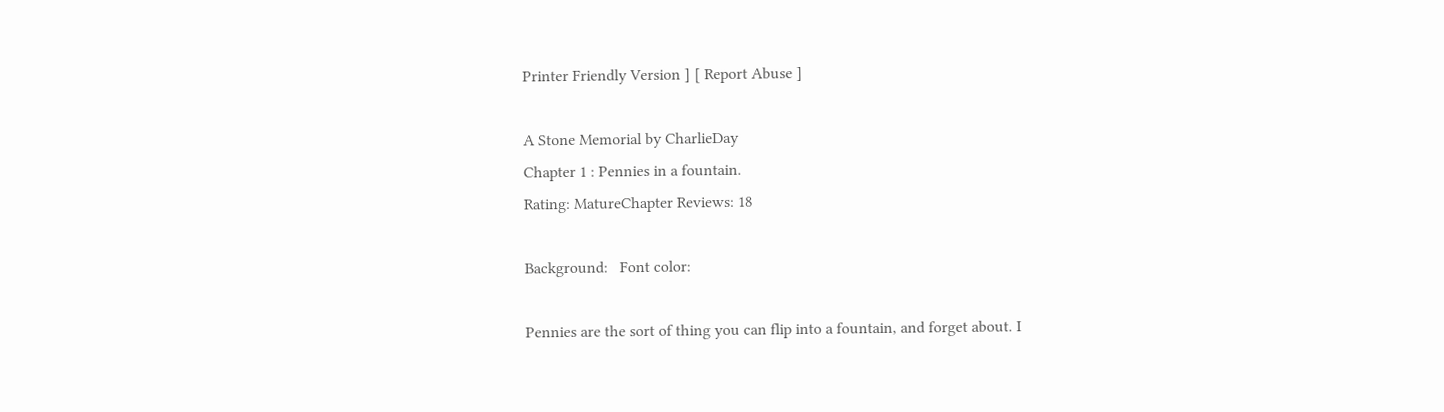Printer Friendly Version ] [ Report Abuse ]

A Stone Memorial by CharlieDay
Chapter 1 : Pennies in a fountain.
Rating: MatureChapter Reviews: 18

Background:   Font color:

Pennies are the sort of thing you can flip into a fountain, and forget about. I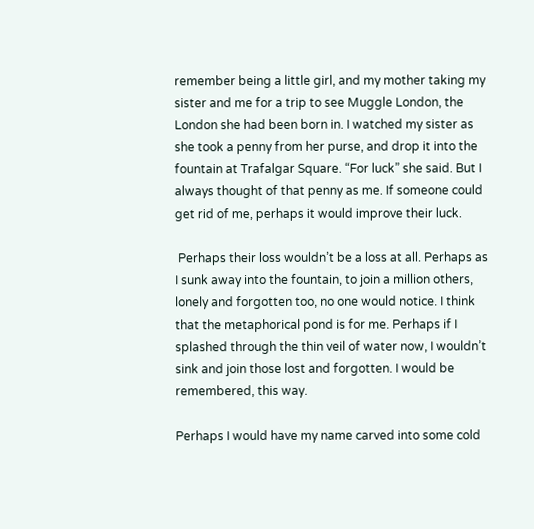remember being a little girl, and my mother taking my sister and me for a trip to see Muggle London, the London she had been born in. I watched my sister as she took a penny from her purse, and drop it into the fountain at Trafalgar Square. “For luck” she said. But I always thought of that penny as me. If someone could get rid of me, perhaps it would improve their luck.

 Perhaps their loss wouldn’t be a loss at all. Perhaps as I sunk away into the fountain, to join a million others, lonely and forgotten too, no one would notice. I think that the metaphorical pond is for me. Perhaps if I splashed through the thin veil of water now, I wouldn’t sink and join those lost and forgotten. I would be remembered, this way.

Perhaps I would have my name carved into some cold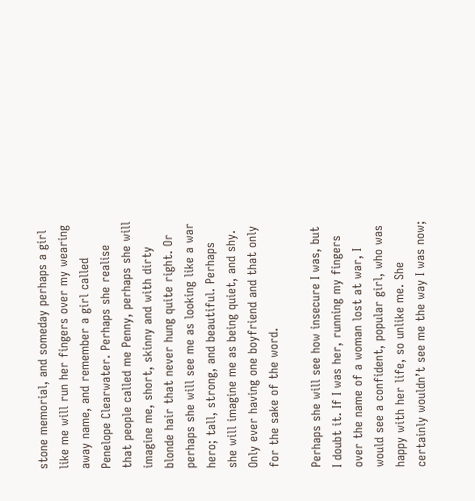stone memorial, and someday perhaps a girl like me will run her fingers over my wearing away name, and remember a girl called Penelope Clearwater. Perhaps she realise that people called me Penny, perhaps she will imagine me, short, skinny and with dirty blonde hair that never hung quite right. Or perhaps she will see me as looking like a war hero; tall, strong, and beautiful. Perhaps she will imagine me as being quiet, and shy. Only ever having one boyfriend and that only for the sake of the word.

Perhaps she will see how insecure I was, but I doubt it. If I was her, running my fingers over the name of a woman lost at war, I would see a confident, popular girl, who was happy with her life, so unlike me. She certainly wouldn’t see me the way I was now;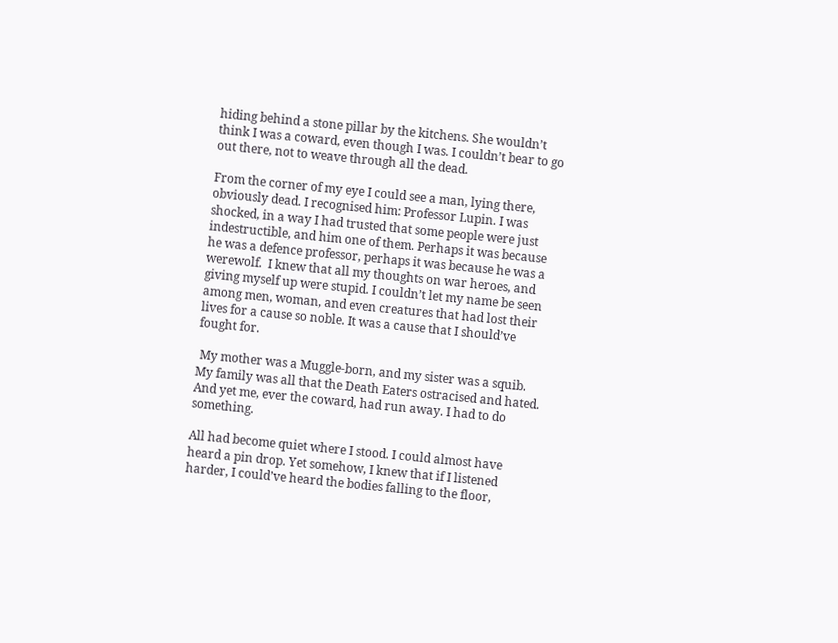hiding behind a stone pillar by the kitchens. She wouldn’t think I was a coward, even though I was. I couldn’t bear to go out there, not to weave through all the dead.

From the corner of my eye I could see a man, lying there, obviously dead. I recognised him: Professor Lupin. I was shocked, in a way I had trusted that some people were just indestructible, and him one of them. Perhaps it was because he was a defence professor, perhaps it was because he was a werewolf.  I knew that all my thoughts on war heroes, and giving myself up were stupid. I couldn’t let my name be seen among men, woman, and even creatures that had lost their lives for a cause so noble. It was a cause that I should’ve fought for.

 My mother was a Muggle-born, and my sister was a squib. My family was all that the Death Eaters ostracised and hated. And yet me, ever the coward, had run away. I had to do something.

All had become quiet where I stood. I could almost have heard a pin drop. Yet somehow, I knew that if I listened harder, I could’ve heard the bodies falling to the floor,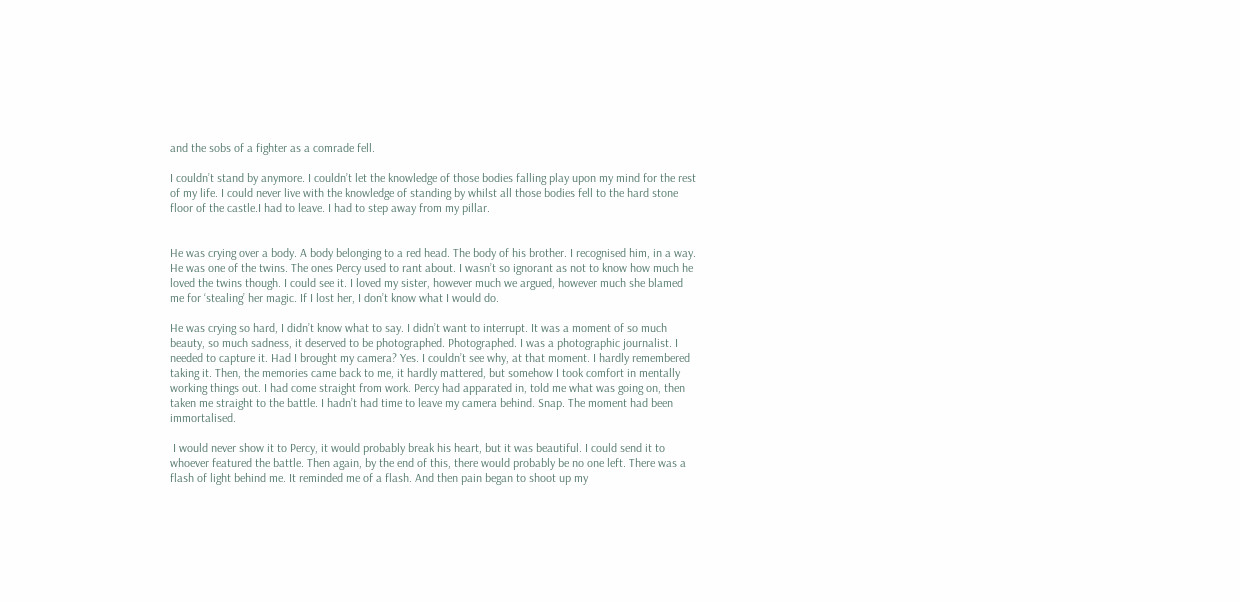and the sobs of a fighter as a comrade fell.

I couldn’t stand by anymore. I couldn’t let the knowledge of those bodies falling play upon my mind for the rest of my life. I could never live with the knowledge of standing by whilst all those bodies fell to the hard stone floor of the castle.I had to leave. I had to step away from my pillar.


He was crying over a body. A body belonging to a red head. The body of his brother. I recognised him, in a way. He was one of the twins. The ones Percy used to rant about. I wasn’t so ignorant as not to know how much he loved the twins though. I could see it. I loved my sister, however much we argued, however much she blamed me for ‘stealing’ her magic. If I lost her, I don’t know what I would do.

He was crying so hard, I didn’t know what to say. I didn’t want to interrupt. It was a moment of so much beauty, so much sadness, it deserved to be photographed. Photographed. I was a photographic journalist. I needed to capture it. Had I brought my camera? Yes. I couldn’t see why, at that moment. I hardly remembered taking it. Then, the memories came back to me, it hardly mattered, but somehow I took comfort in mentally working things out. I had come straight from work. Percy had apparated in, told me what was going on, then taken me straight to the battle. I hadn’t had time to leave my camera behind. Snap. The moment had been immortalised.

 I would never show it to Percy, it would probably break his heart, but it was beautiful. I could send it to whoever featured the battle. Then again, by the end of this, there would probably be no one left. There was a flash of light behind me. It reminded me of a flash. And then pain began to shoot up my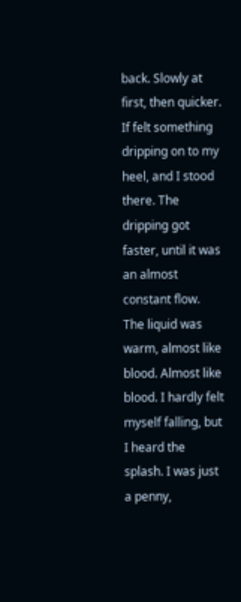back. Slowly at first, then quicker. If felt something dripping on to my heel, and I stood there. The dripping got faster, until it was an almost constant flow. The liquid was warm, almost like blood. Almost like blood. I hardly felt myself falling, but I heard the splash. I was just a penny,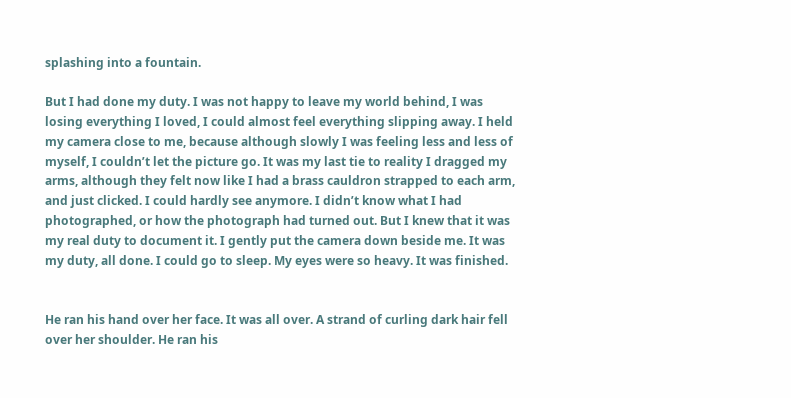splashing into a fountain.

But I had done my duty. I was not happy to leave my world behind, I was losing everything I loved, I could almost feel everything slipping away. I held my camera close to me, because although slowly I was feeling less and less of myself, I couldn’t let the picture go. It was my last tie to reality I dragged my arms, although they felt now like I had a brass cauldron strapped to each arm, and just clicked. I could hardly see anymore. I didn’t know what I had photographed, or how the photograph had turned out. But I knew that it was my real duty to document it. I gently put the camera down beside me. It was my duty, all done. I could go to sleep. My eyes were so heavy. It was finished.


He ran his hand over her face. It was all over. A strand of curling dark hair fell over her shoulder. He ran his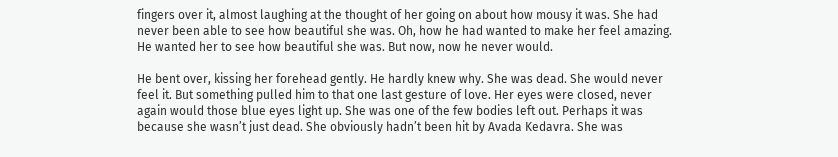fingers over it, almost laughing at the thought of her going on about how mousy it was. She had never been able to see how beautiful she was. Oh, how he had wanted to make her feel amazing. He wanted her to see how beautiful she was. But now, now he never would.

He bent over, kissing her forehead gently. He hardly knew why. She was dead. She would never feel it. But something pulled him to that one last gesture of love. Her eyes were closed, never again would those blue eyes light up. She was one of the few bodies left out. Perhaps it was because she wasn’t just dead. She obviously hadn’t been hit by Avada Kedavra. She was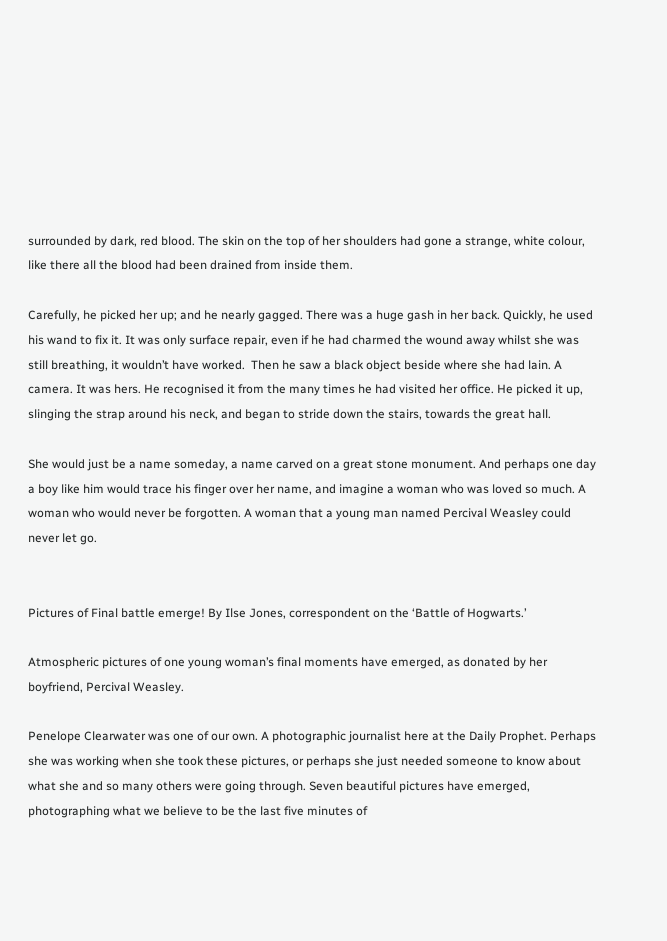surrounded by dark, red blood. The skin on the top of her shoulders had gone a strange, white colour, like there all the blood had been drained from inside them.

Carefully, he picked her up; and he nearly gagged. There was a huge gash in her back. Quickly, he used his wand to fix it. It was only surface repair, even if he had charmed the wound away whilst she was still breathing, it wouldn’t have worked.  Then he saw a black object beside where she had lain. A camera. It was hers. He recognised it from the many times he had visited her office. He picked it up, slinging the strap around his neck, and began to stride down the stairs, towards the great hall.

She would just be a name someday, a name carved on a great stone monument. And perhaps one day a boy like him would trace his finger over her name, and imagine a woman who was loved so much. A woman who would never be forgotten. A woman that a young man named Percival Weasley could never let go.


Pictures of Final battle emerge! By Ilse Jones, correspondent on the ‘Battle of Hogwarts.’

Atmospheric pictures of one young woman’s final moments have emerged, as donated by her boyfriend, Percival Weasley.

Penelope Clearwater was one of our own. A photographic journalist here at the Daily Prophet. Perhaps she was working when she took these pictures, or perhaps she just needed someone to know about what she and so many others were going through. Seven beautiful pictures have emerged, photographing what we believe to be the last five minutes of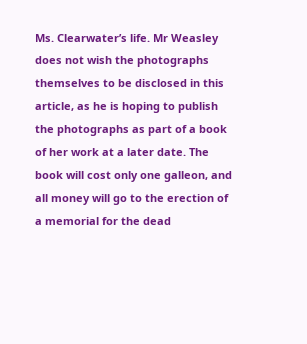Ms. Clearwater’s life. Mr Weasley does not wish the photographs themselves to be disclosed in this article, as he is hoping to publish the photographs as part of a book of her work at a later date. The book will cost only one galleon, and all money will go to the erection of a memorial for the dead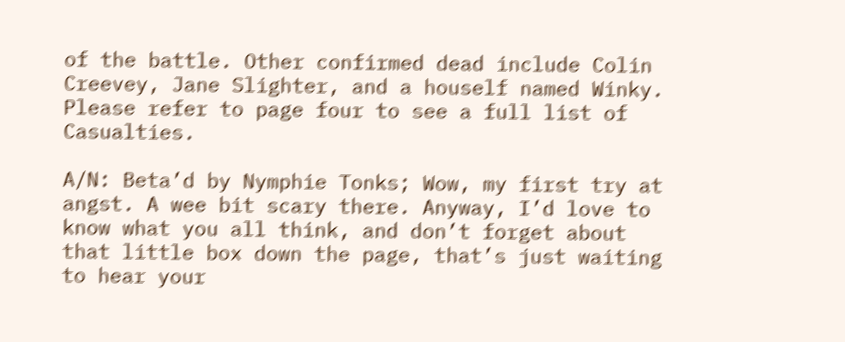of the battle. Other confirmed dead include Colin Creevey, Jane Slighter, and a houself named Winky. Please refer to page four to see a full list of Casualties.

A/N: Beta’d by Nymphie Tonks; Wow, my first try at angst. A wee bit scary there. Anyway, I’d love to know what you all think, and don’t forget about that little box down the page, that’s just waiting to hear your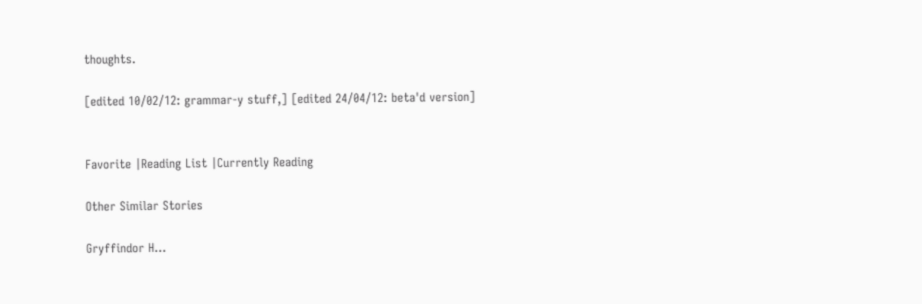thoughts.

[edited 10/02/12: grammar-y stuff,] [edited 24/04/12: beta'd version]


Favorite |Reading List |Currently Reading

Other Similar Stories

Gryffindor H...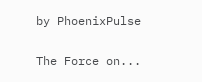by PhoenixPulse

The Force on...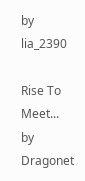by lia_2390

Rise To Meet...
by Dragonet